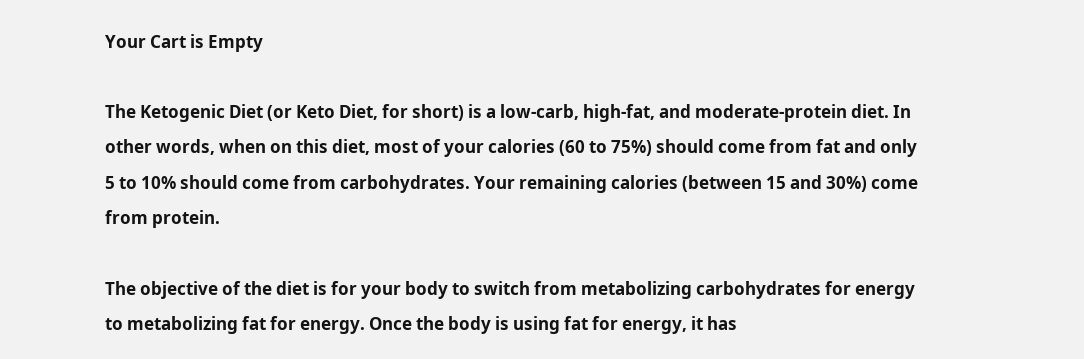Your Cart is Empty

The Ketogenic Diet (or Keto Diet, for short) is a low-carb, high-fat, and moderate-protein diet. In other words, when on this diet, most of your calories (60 to 75%) should come from fat and only 5 to 10% should come from carbohydrates. Your remaining calories (between 15 and 30%) come from protein.

The objective of the diet is for your body to switch from metabolizing carbohydrates for energy to metabolizing fat for energy. Once the body is using fat for energy, it has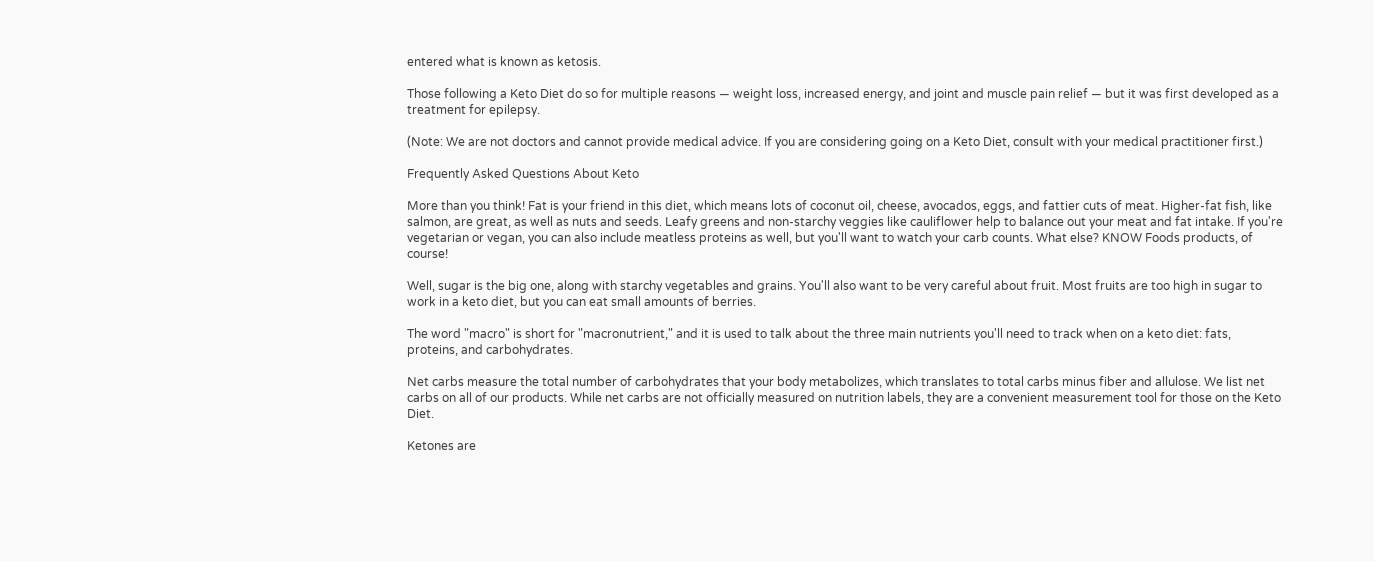entered what is known as ketosis.

Those following a Keto Diet do so for multiple reasons — weight loss, increased energy, and joint and muscle pain relief — but it was first developed as a treatment for epilepsy.

(Note: We are not doctors and cannot provide medical advice. If you are considering going on a Keto Diet, consult with your medical practitioner first.)

Frequently Asked Questions About Keto

More than you think! Fat is your friend in this diet, which means lots of coconut oil, cheese, avocados, eggs, and fattier cuts of meat. Higher-fat fish, like salmon, are great, as well as nuts and seeds. Leafy greens and non-starchy veggies like cauliflower help to balance out your meat and fat intake. If you're vegetarian or vegan, you can also include meatless proteins as well, but you'll want to watch your carb counts. What else? KNOW Foods products, of course!

Well, sugar is the big one, along with starchy vegetables and grains. You'll also want to be very careful about fruit. Most fruits are too high in sugar to work in a keto diet, but you can eat small amounts of berries.

The word "macro" is short for "macronutrient," and it is used to talk about the three main nutrients you'll need to track when on a keto diet: fats, proteins, and carbohydrates.

Net carbs measure the total number of carbohydrates that your body metabolizes, which translates to total carbs minus fiber and allulose. We list net carbs on all of our products. While net carbs are not officially measured on nutrition labels, they are a convenient measurement tool for those on the Keto Diet.

Ketones are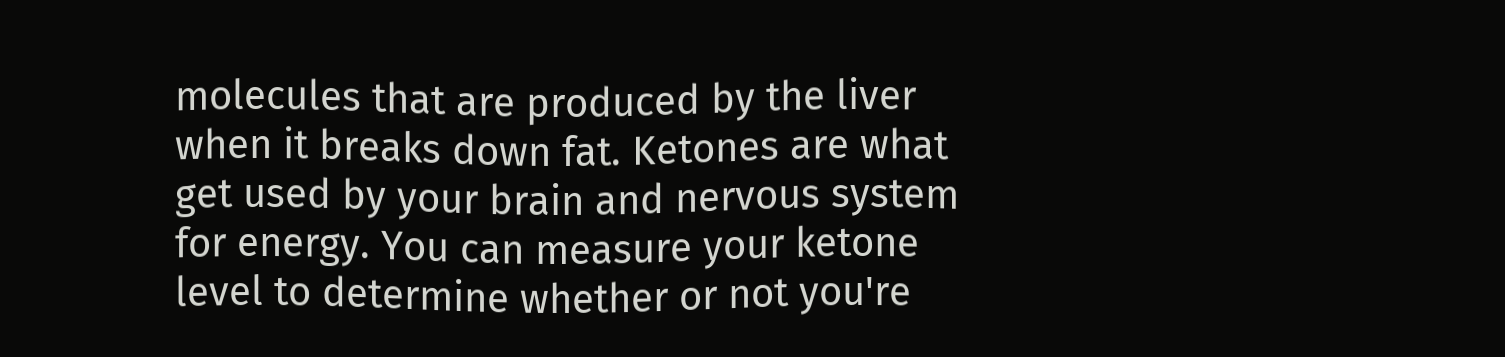molecules that are produced by the liver when it breaks down fat. Ketones are what get used by your brain and nervous system for energy. You can measure your ketone level to determine whether or not you're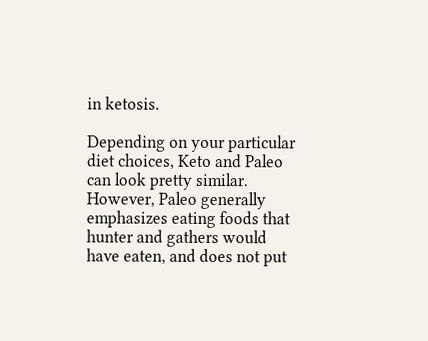in ketosis.

Depending on your particular diet choices, Keto and Paleo can look pretty similar. However, Paleo generally emphasizes eating foods that hunter and gathers would have eaten, and does not put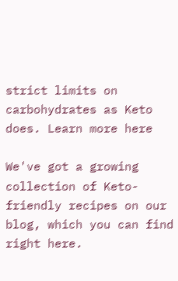strict limits on carbohydrates as Keto does. Learn more here

We've got a growing collection of Keto-friendly recipes on our blog, which you can find right here.